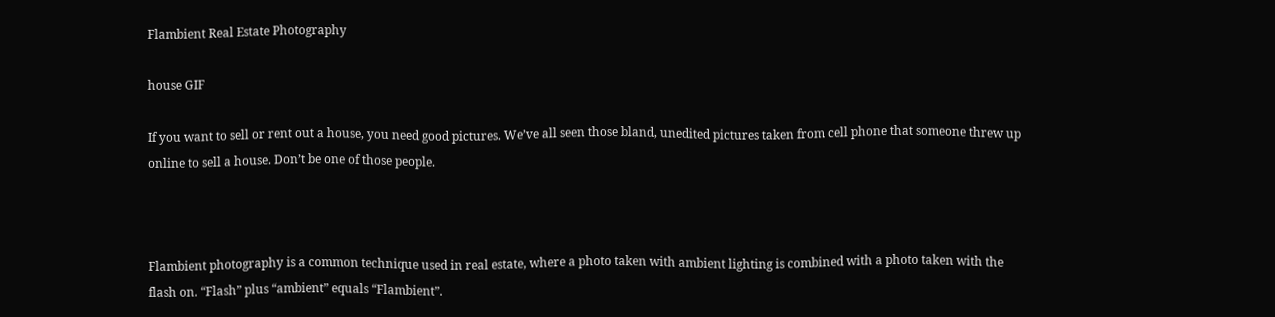Flambient Real Estate Photography

house GIF

If you want to sell or rent out a house, you need good pictures. We’ve all seen those bland, unedited pictures taken from cell phone that someone threw up online to sell a house. Don’t be one of those people.



Flambient photography is a common technique used in real estate, where a photo taken with ambient lighting is combined with a photo taken with the flash on. “Flash” plus “ambient” equals “Flambient”.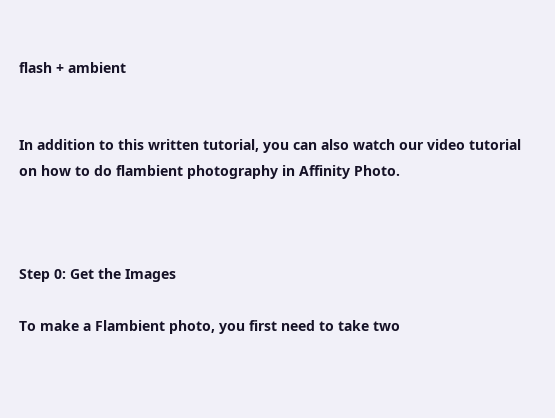flash + ambient


In addition to this written tutorial, you can also watch our video tutorial on how to do flambient photography in Affinity Photo.



Step 0: Get the Images

To make a Flambient photo, you first need to take two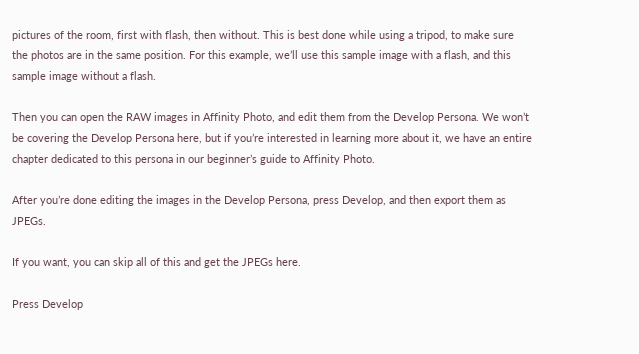pictures of the room, first with flash, then without. This is best done while using a tripod, to make sure the photos are in the same position. For this example, we’ll use this sample image with a flash, and this sample image without a flash.

Then you can open the RAW images in Affinity Photo, and edit them from the Develop Persona. We won’t be covering the Develop Persona here, but if you’re interested in learning more about it, we have an entire chapter dedicated to this persona in our beginner’s guide to Affinity Photo.

After you’re done editing the images in the Develop Persona, press Develop, and then export them as JPEGs.

If you want, you can skip all of this and get the JPEGs here.

Press Develop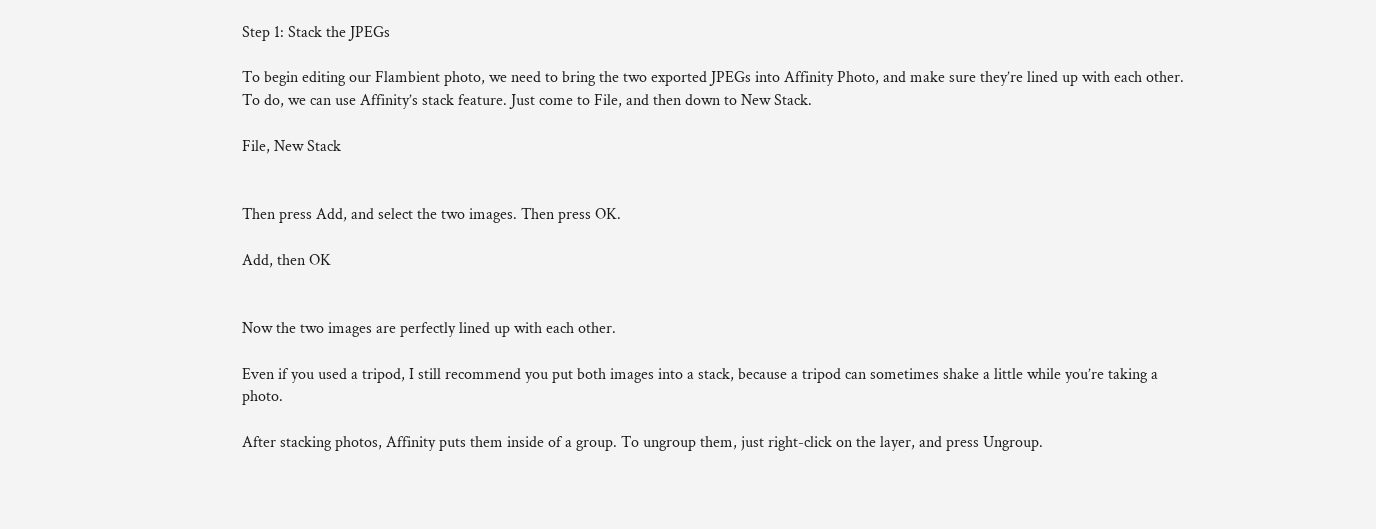Step 1: Stack the JPEGs

To begin editing our Flambient photo, we need to bring the two exported JPEGs into Affinity Photo, and make sure they’re lined up with each other. To do, we can use Affinity’s stack feature. Just come to File, and then down to New Stack.

File, New Stack


Then press Add, and select the two images. Then press OK.

Add, then OK


Now the two images are perfectly lined up with each other.

Even if you used a tripod, I still recommend you put both images into a stack, because a tripod can sometimes shake a little while you’re taking a photo.

After stacking photos, Affinity puts them inside of a group. To ungroup them, just right-click on the layer, and press Ungroup.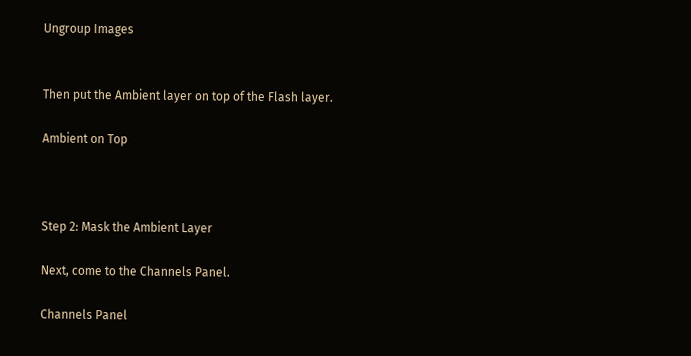Ungroup Images


Then put the Ambient layer on top of the Flash layer.

Ambient on Top



Step 2: Mask the Ambient Layer

Next, come to the Channels Panel.

Channels Panel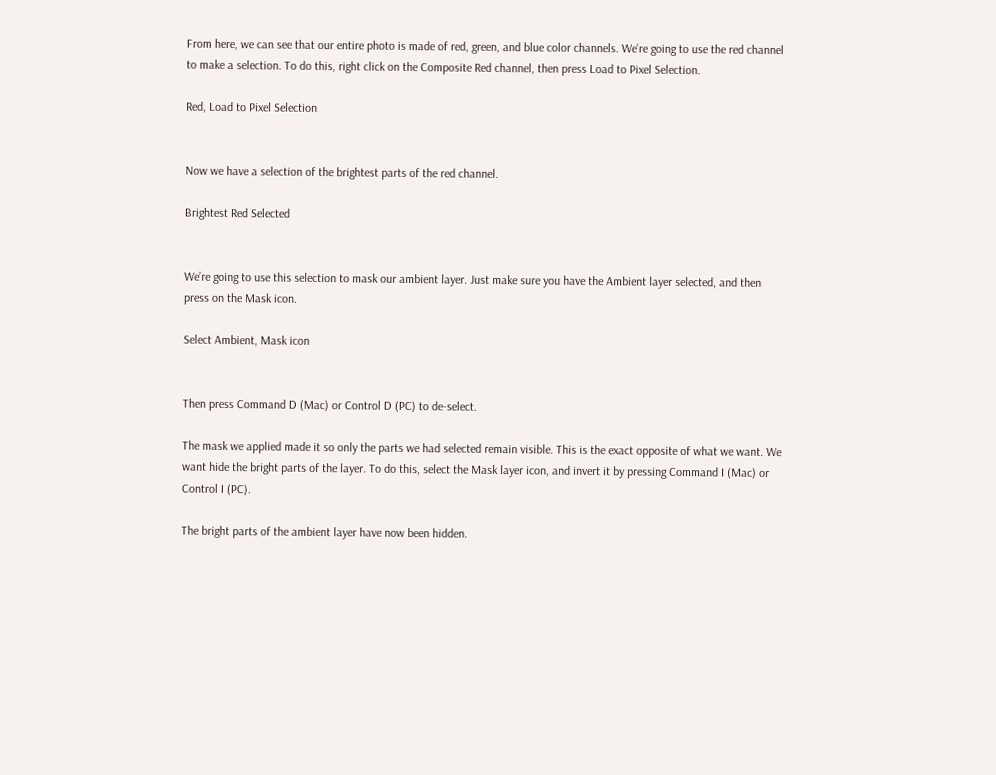From here, we can see that our entire photo is made of red, green, and blue color channels. We’re going to use the red channel to make a selection. To do this, right click on the Composite Red channel, then press Load to Pixel Selection.

Red, Load to Pixel Selection


Now we have a selection of the brightest parts of the red channel.

Brightest Red Selected


We’re going to use this selection to mask our ambient layer. Just make sure you have the Ambient layer selected, and then press on the Mask icon.

Select Ambient, Mask icon


Then press Command D (Mac) or Control D (PC) to de-select.

The mask we applied made it so only the parts we had selected remain visible. This is the exact opposite of what we want. We want hide the bright parts of the layer. To do this, select the Mask layer icon, and invert it by pressing Command I (Mac) or Control I (PC).

The bright parts of the ambient layer have now been hidden.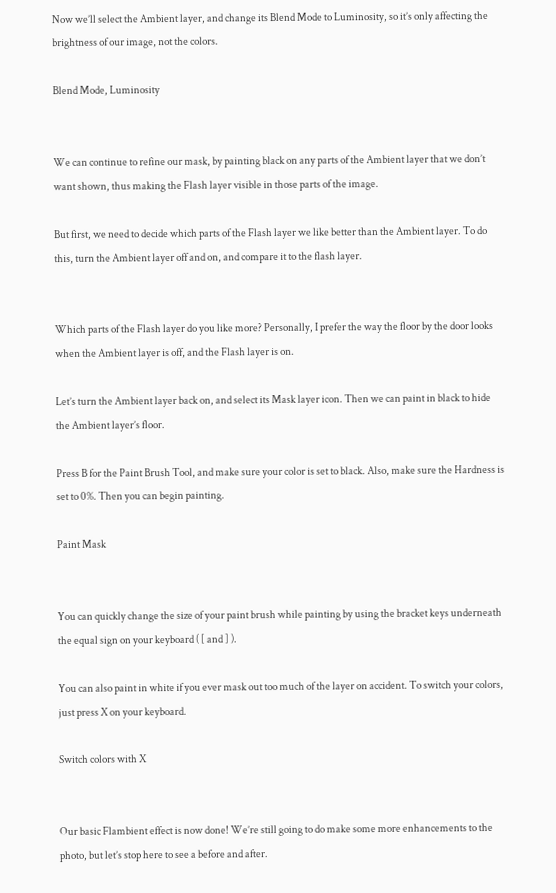Now we’ll select the Ambient layer, and change its Blend Mode to Luminosity, so it’s only affecting the brightness of our image, not the colors.

Blend Mode, Luminosity


We can continue to refine our mask, by painting black on any parts of the Ambient layer that we don’t want shown, thus making the Flash layer visible in those parts of the image.

But first, we need to decide which parts of the Flash layer we like better than the Ambient layer. To do this, turn the Ambient layer off and on, and compare it to the flash layer.


Which parts of the Flash layer do you like more? Personally, I prefer the way the floor by the door looks when the Ambient layer is off, and the Flash layer is on.

Let’s turn the Ambient layer back on, and select its Mask layer icon. Then we can paint in black to hide the Ambient layer’s floor.

Press B for the Paint Brush Tool, and make sure your color is set to black. Also, make sure the Hardness is set to 0%. Then you can begin painting.

Paint Mask


You can quickly change the size of your paint brush while painting by using the bracket keys underneath the equal sign on your keyboard ( [ and ] ).

You can also paint in white if you ever mask out too much of the layer on accident. To switch your colors, just press X on your keyboard.

Switch colors with X


Our basic Flambient effect is now done! We’re still going to do make some more enhancements to the photo, but let’s stop here to see a before and after.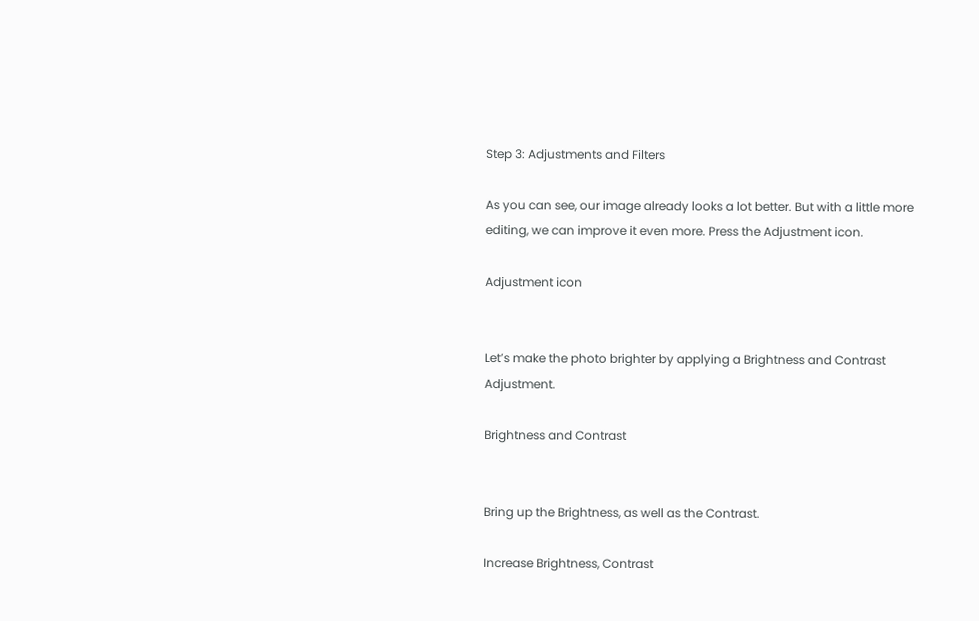Step 3: Adjustments and Filters

As you can see, our image already looks a lot better. But with a little more editing, we can improve it even more. Press the Adjustment icon.

Adjustment icon


Let’s make the photo brighter by applying a Brightness and Contrast Adjustment.

Brightness and Contrast


Bring up the Brightness, as well as the Contrast.

Increase Brightness, Contrast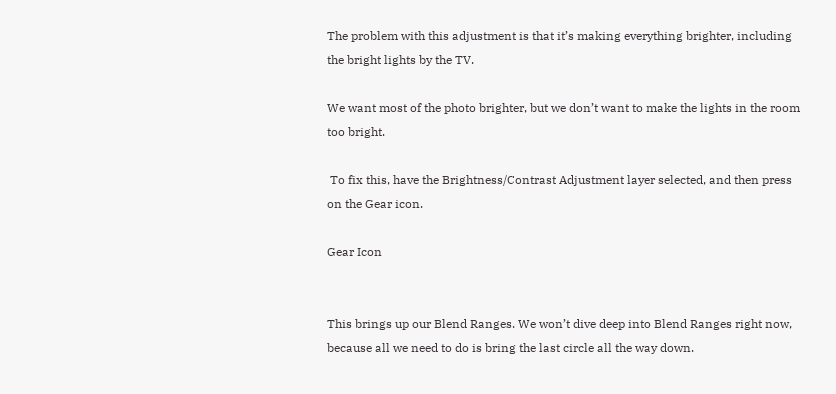The problem with this adjustment is that it’s making everything brighter, including the bright lights by the TV.

We want most of the photo brighter, but we don’t want to make the lights in the room too bright.

 To fix this, have the Brightness/Contrast Adjustment layer selected, and then press on the Gear icon.

Gear Icon


This brings up our Blend Ranges. We won’t dive deep into Blend Ranges right now, because all we need to do is bring the last circle all the way down.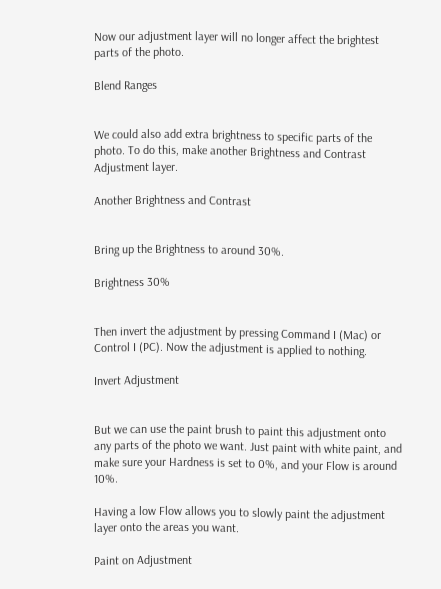Now our adjustment layer will no longer affect the brightest parts of the photo.

Blend Ranges


We could also add extra brightness to specific parts of the photo. To do this, make another Brightness and Contrast Adjustment layer.

Another Brightness and Contrast


Bring up the Brightness to around 30%.

Brightness 30%


Then invert the adjustment by pressing Command I (Mac) or Control I (PC). Now the adjustment is applied to nothing.

Invert Adjustment


But we can use the paint brush to paint this adjustment onto any parts of the photo we want. Just paint with white paint, and make sure your Hardness is set to 0%, and your Flow is around 10%.

Having a low Flow allows you to slowly paint the adjustment layer onto the areas you want.

Paint on Adjustment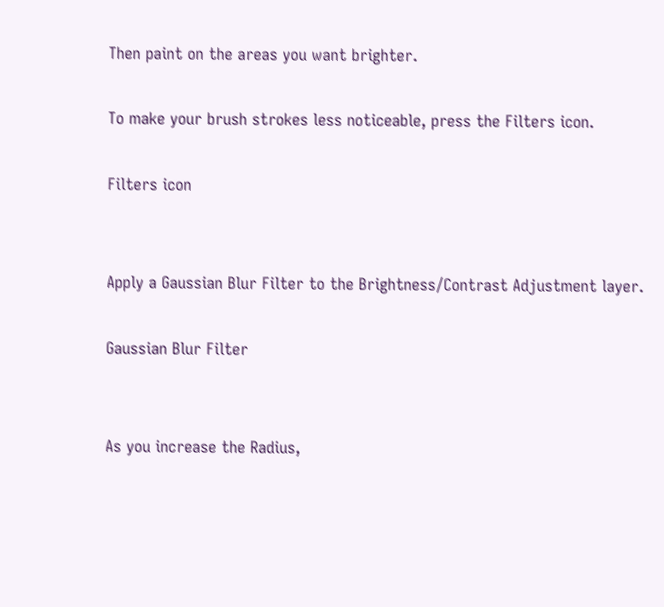Then paint on the areas you want brighter.

To make your brush strokes less noticeable, press the Filters icon.

Filters icon


Apply a Gaussian Blur Filter to the Brightness/Contrast Adjustment layer.

Gaussian Blur Filter


As you increase the Radius,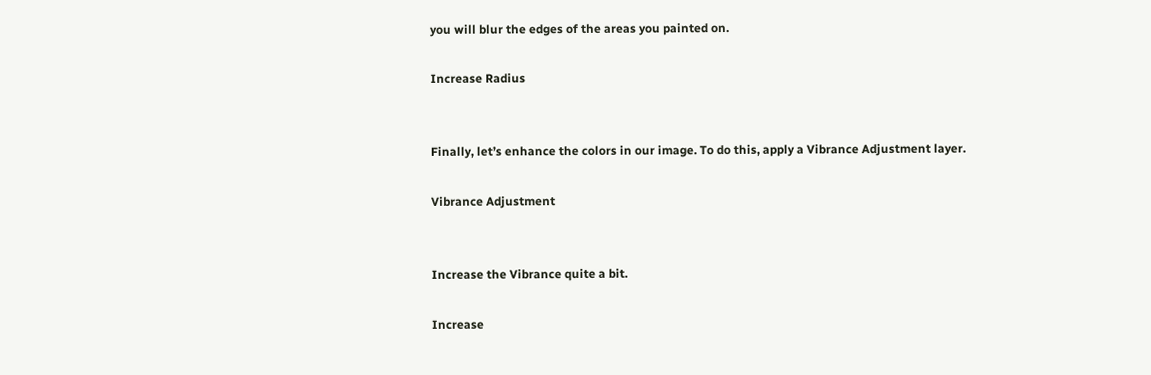you will blur the edges of the areas you painted on.

Increase Radius


Finally, let’s enhance the colors in our image. To do this, apply a Vibrance Adjustment layer.

Vibrance Adjustment


Increase the Vibrance quite a bit.

Increase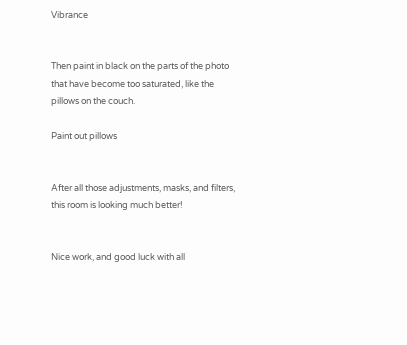Vibrance


Then paint in black on the parts of the photo that have become too saturated, like the pillows on the couch.

Paint out pillows


After all those adjustments, masks, and filters, this room is looking much better!


Nice work, and good luck with all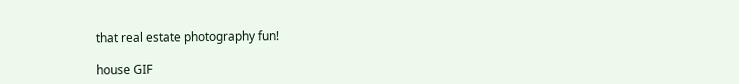that real estate photography fun!

house GIF